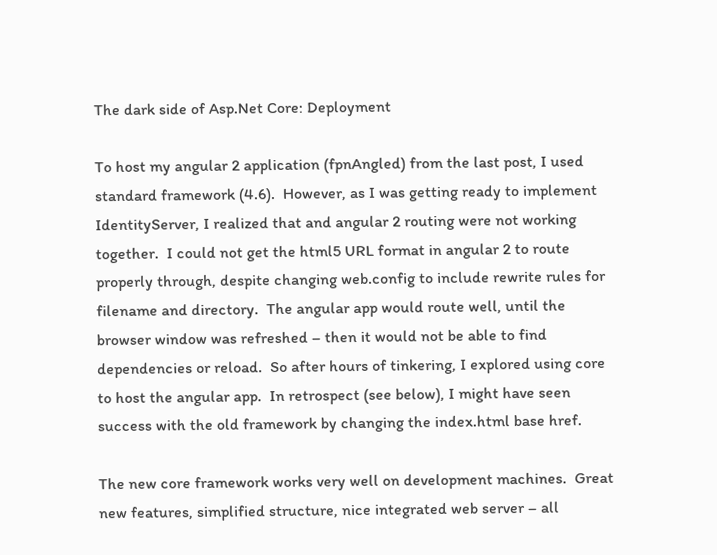The dark side of Asp.Net Core: Deployment

To host my angular 2 application (fpnAngled) from the last post, I used  standard framework (4.6).  However, as I was getting ready to implement IdentityServer, I realized that and angular 2 routing were not working together.  I could not get the html5 URL format in angular 2 to route properly through, despite changing web.config to include rewrite rules for filename and directory.  The angular app would route well, until the browser window was refreshed – then it would not be able to find dependencies or reload.  So after hours of tinkering, I explored using core to host the angular app.  In retrospect (see below), I might have seen success with the old framework by changing the index.html base href.

The new core framework works very well on development machines.  Great new features, simplified structure, nice integrated web server – all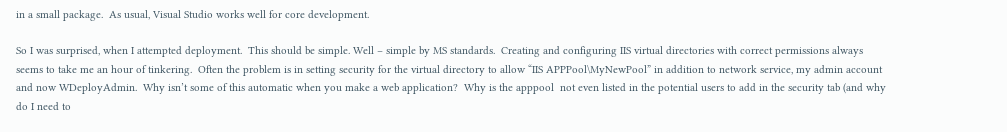in a small package.  As usual, Visual Studio works well for core development.

So I was surprised, when I attempted deployment.  This should be simple. Well – simple by MS standards.  Creating and configuring IIS virtual directories with correct permissions always seems to take me an hour of tinkering.  Often the problem is in setting security for the virtual directory to allow “IIS APPPool\MyNewPool” in addition to network service, my admin account and now WDeployAdmin.  Why isn’t some of this automatic when you make a web application?  Why is the apppool  not even listed in the potential users to add in the security tab (and why do I need to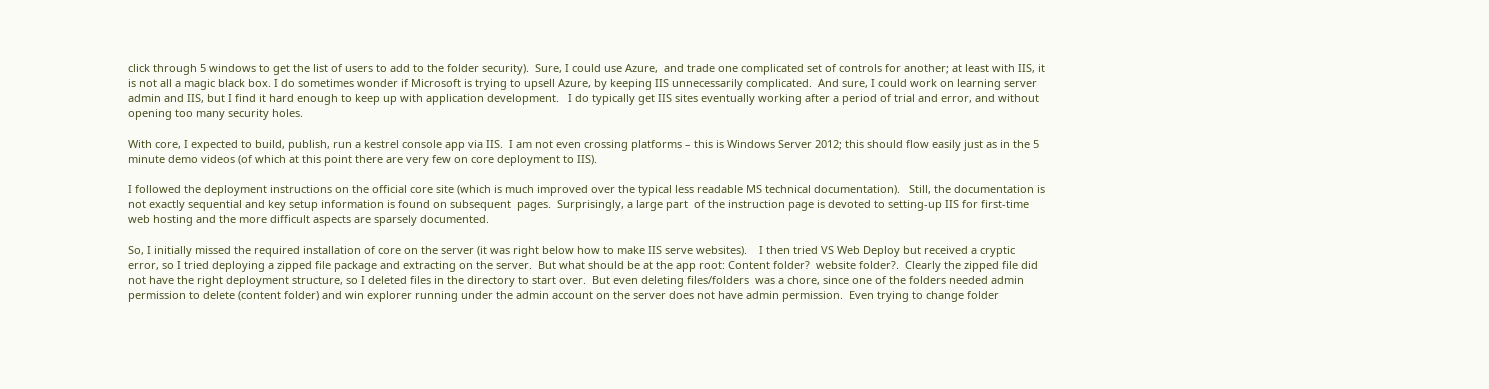click through 5 windows to get the list of users to add to the folder security).  Sure, I could use Azure,  and trade one complicated set of controls for another; at least with IIS, it is not all a magic black box. I do sometimes wonder if Microsoft is trying to upsell Azure, by keeping IIS unnecessarily complicated.  And sure, I could work on learning server admin and IIS, but I find it hard enough to keep up with application development.   I do typically get IIS sites eventually working after a period of trial and error, and without opening too many security holes.

With core, I expected to build, publish, run a kestrel console app via IIS.  I am not even crossing platforms – this is Windows Server 2012; this should flow easily just as in the 5 minute demo videos (of which at this point there are very few on core deployment to IIS).

I followed the deployment instructions on the official core site (which is much improved over the typical less readable MS technical documentation).   Still, the documentation is not exactly sequential and key setup information is found on subsequent  pages.  Surprisingly, a large part  of the instruction page is devoted to setting-up IIS for first-time web hosting and the more difficult aspects are sparsely documented.

So, I initially missed the required installation of core on the server (it was right below how to make IIS serve websites).    I then tried VS Web Deploy but received a cryptic error, so I tried deploying a zipped file package and extracting on the server.  But what should be at the app root: Content folder?  website folder?.  Clearly the zipped file did not have the right deployment structure, so I deleted files in the directory to start over.  But even deleting files/folders  was a chore, since one of the folders needed admin permission to delete (content folder) and win explorer running under the admin account on the server does not have admin permission.  Even trying to change folder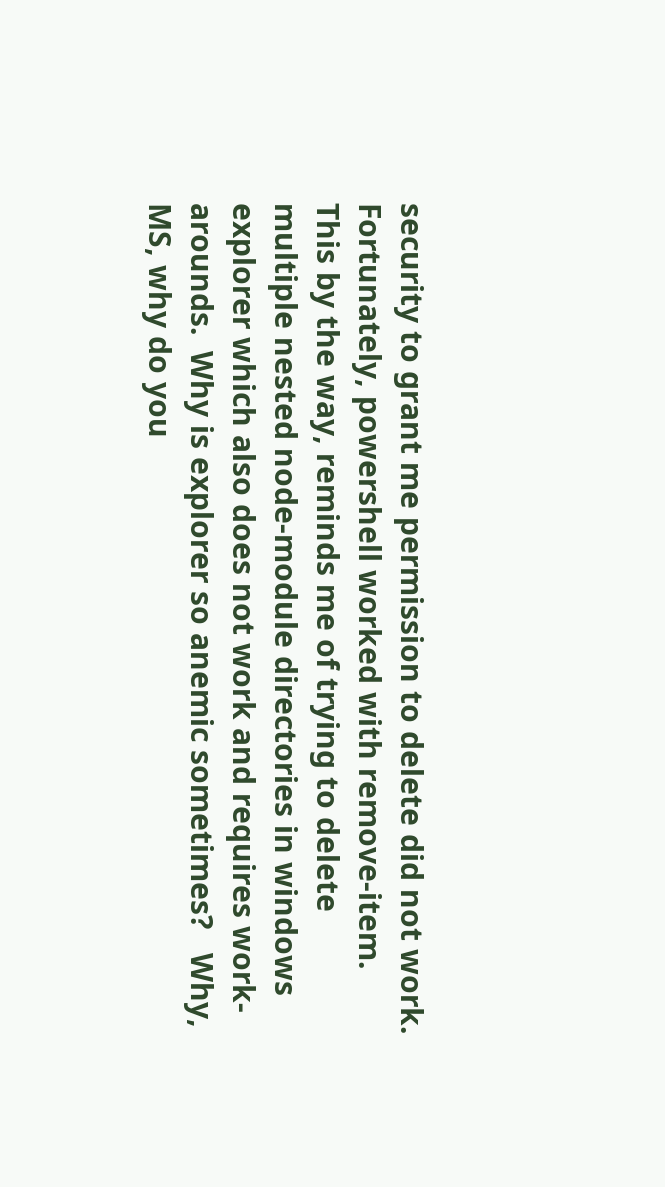security to grant me permission to delete did not work.  Fortunately, powershell worked with remove-item.  This by the way, reminds me of trying to delete multiple nested node-module directories in windows explorer which also does not work and requires work-arounds.  Why is explorer so anemic sometimes?   Why, MS, why do you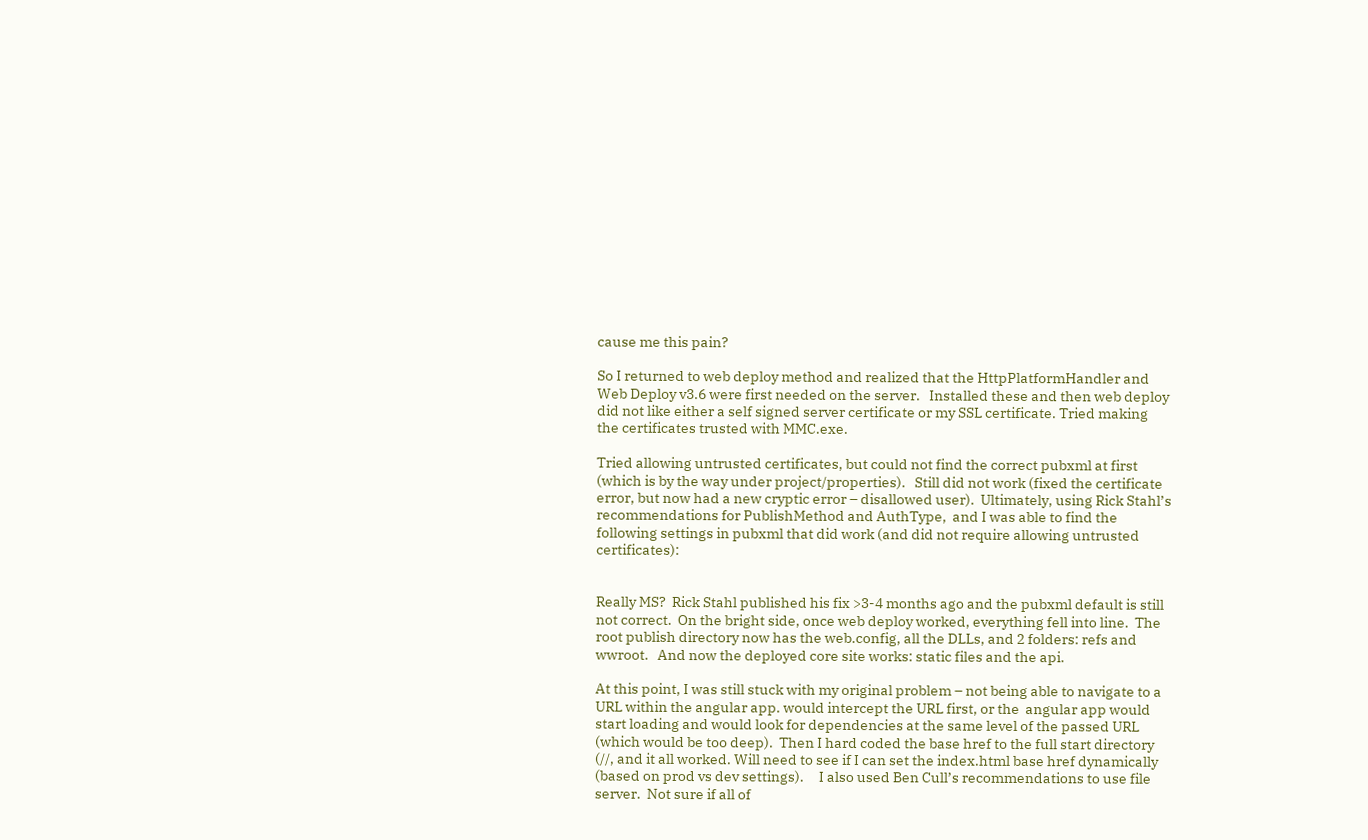cause me this pain?

So I returned to web deploy method and realized that the HttpPlatformHandler and Web Deploy v3.6 were first needed on the server.   Installed these and then web deploy did not like either a self signed server certificate or my SSL certificate. Tried making the certificates trusted with MMC.exe.

Tried allowing untrusted certificates, but could not find the correct pubxml at first  (which is by the way under project/properties).   Still did not work (fixed the certificate error, but now had a new cryptic error – disallowed user).  Ultimately, using Rick Stahl’s recommendations for PublishMethod and AuthType,  and I was able to find the following settings in pubxml that did work (and did not require allowing untrusted certificates):


Really MS?  Rick Stahl published his fix >3-4 months ago and the pubxml default is still not correct.  On the bright side, once web deploy worked, everything fell into line.  The root publish directory now has the web.config, all the DLLs, and 2 folders: refs and wwroot.   And now the deployed core site works: static files and the api.

At this point, I was still stuck with my original problem – not being able to navigate to a URL within the angular app. would intercept the URL first, or the  angular app would start loading and would look for dependencies at the same level of the passed URL (which would be too deep).  Then I hard coded the base href to the full start directory (//, and it all worked. Will need to see if I can set the index.html base href dynamically (based on prod vs dev settings).     I also used Ben Cull’s recommendations to use file server.  Not sure if all of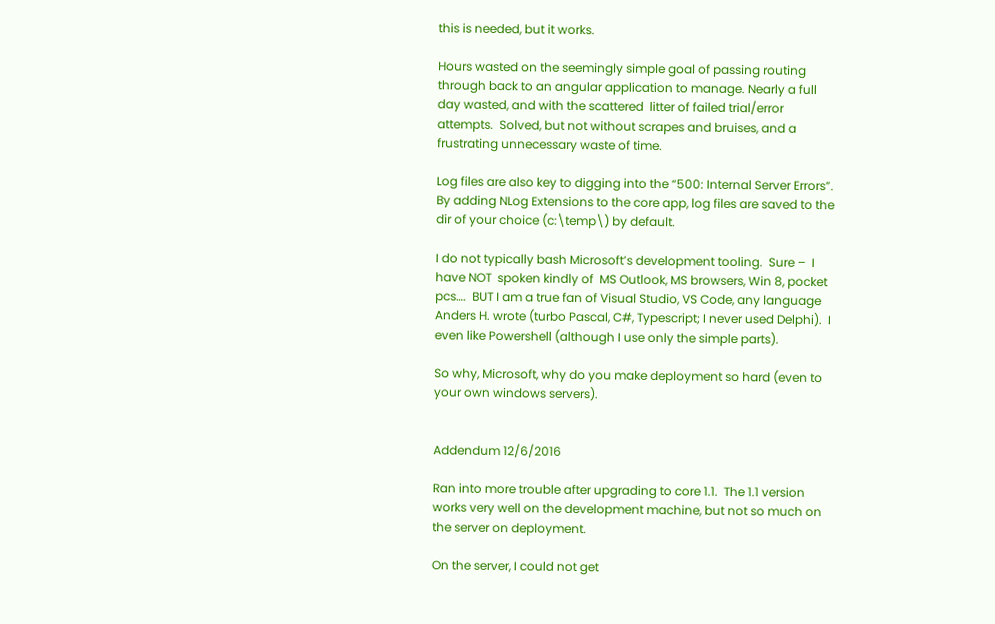this is needed, but it works.

Hours wasted on the seemingly simple goal of passing routing through back to an angular application to manage. Nearly a full day wasted, and with the scattered  litter of failed trial/error attempts.  Solved, but not without scrapes and bruises, and a frustrating unnecessary waste of time.

Log files are also key to digging into the “500: Internal Server Errors”.  By adding NLog Extensions to the core app, log files are saved to the dir of your choice (c:\temp\) by default.

I do not typically bash Microsoft’s development tooling.  Sure –  I have NOT  spoken kindly of  MS Outlook, MS browsers, Win 8, pocket pcs….  BUT I am a true fan of Visual Studio, VS Code, any language Anders H. wrote (turbo Pascal, C#, Typescript; I never used Delphi).  I even like Powershell (although I use only the simple parts).

So why, Microsoft, why do you make deployment so hard (even to your own windows servers).


Addendum 12/6/2016

Ran into more trouble after upgrading to core 1.1.  The 1.1 version works very well on the development machine, but not so much on the server on deployment.

On the server, I could not get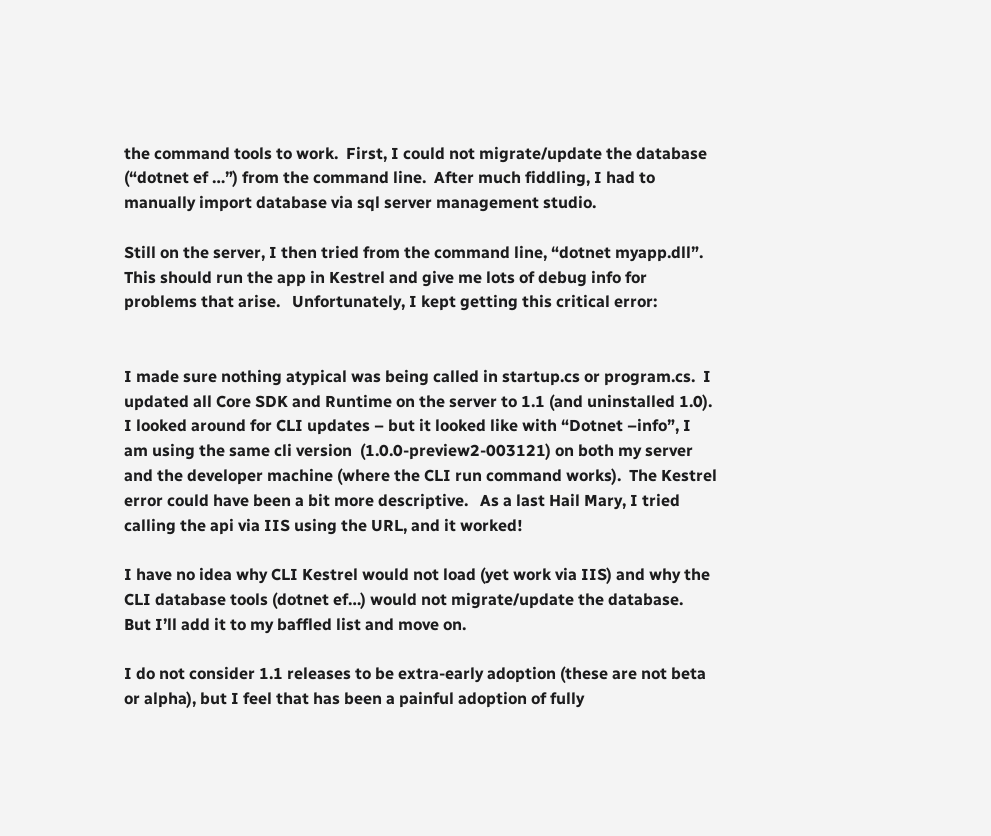the command tools to work.  First, I could not migrate/update the database (“dotnet ef …”) from the command line.  After much fiddling, I had to manually import database via sql server management studio.

Still on the server, I then tried from the command line, “dotnet myapp.dll”.   This should run the app in Kestrel and give me lots of debug info for problems that arise.   Unfortunately, I kept getting this critical error:


I made sure nothing atypical was being called in startup.cs or program.cs.  I updated all Core SDK and Runtime on the server to 1.1 (and uninstalled 1.0).  I looked around for CLI updates – but it looked like with “Dotnet –info”, I am using the same cli version  (1.0.0-preview2-003121) on both my server and the developer machine (where the CLI run command works).  The Kestrel error could have been a bit more descriptive.   As a last Hail Mary, I tried calling the api via IIS using the URL, and it worked!

I have no idea why CLI Kestrel would not load (yet work via IIS) and why the CLI database tools (dotnet ef…) would not migrate/update the database.  But I’ll add it to my baffled list and move on.

I do not consider 1.1 releases to be extra-early adoption (these are not beta or alpha), but I feel that has been a painful adoption of fully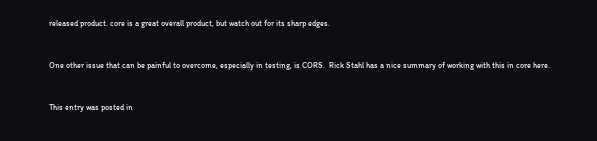released product. core is a great overall product, but watch out for its sharp edges.


One other issue that can be painful to overcome, especially in testing, is CORS.  Rick Stahl has a nice summary of working with this in core here.


This entry was posted in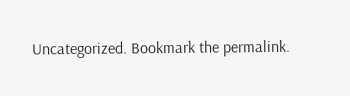Uncategorized. Bookmark the permalink.